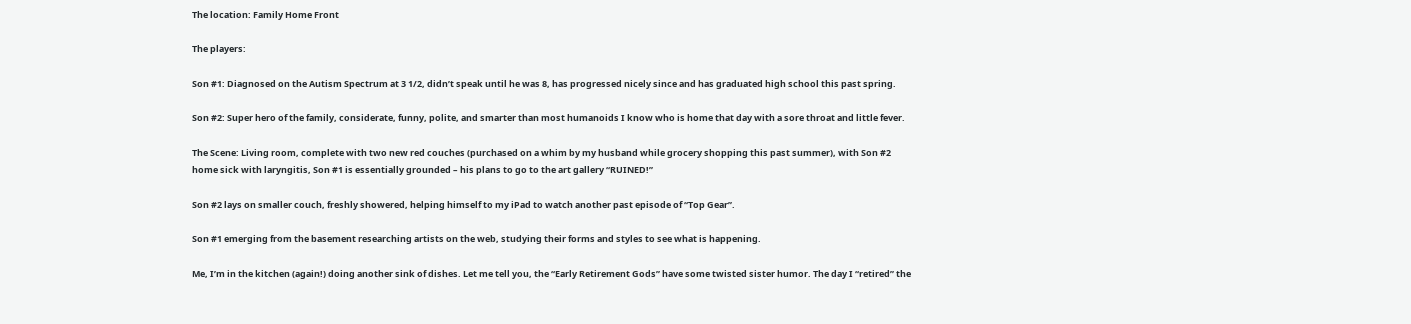The location: Family Home Front

The players:

Son #1: Diagnosed on the Autism Spectrum at 3 1/2, didn’t speak until he was 8, has progressed nicely since and has graduated high school this past spring.

Son #2: Super hero of the family, considerate, funny, polite, and smarter than most humanoids I know who is home that day with a sore throat and little fever.

The Scene: Living room, complete with two new red couches (purchased on a whim by my husband while grocery shopping this past summer), with Son #2 home sick with laryngitis, Son #1 is essentially grounded – his plans to go to the art gallery “RUINED!”

Son #2 lays on smaller couch, freshly showered, helping himself to my iPad to watch another past episode of “Top Gear”.

Son #1 emerging from the basement researching artists on the web, studying their forms and styles to see what is happening.

Me, I’m in the kitchen (again!) doing another sink of dishes. Let me tell you, the “Early Retirement Gods” have some twisted sister humor. The day I “retired” the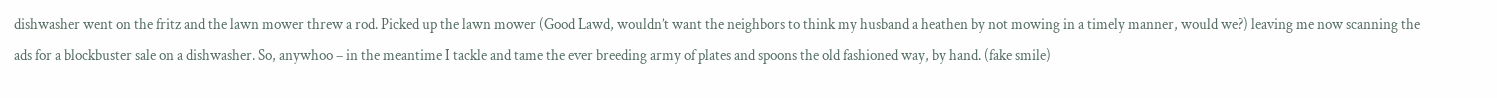dishwasher went on the fritz and the lawn mower threw a rod. Picked up the lawn mower (Good Lawd, wouldn’t want the neighbors to think my husband a heathen by not mowing in a timely manner, would we?) leaving me now scanning the ads for a blockbuster sale on a dishwasher. So, anywhoo – in the meantime I tackle and tame the ever breeding army of plates and spoons the old fashioned way, by hand. (fake smile)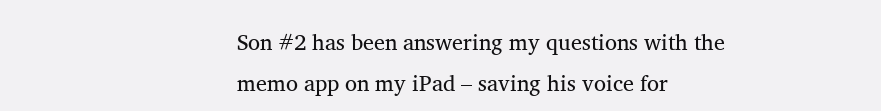Son #2 has been answering my questions with the memo app on my iPad – saving his voice for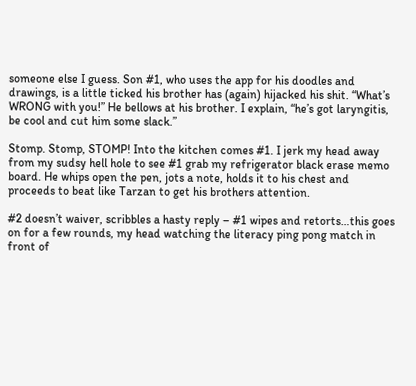someone else I guess. Son #1, who uses the app for his doodles and drawings, is a little ticked his brother has (again) hijacked his shit. “What’s WRONG with you!” He bellows at his brother. I explain, “he’s got laryngitis, be cool and cut him some slack.”

Stomp. Stomp, STOMP! Into the kitchen comes #1. I jerk my head away from my sudsy hell hole to see #1 grab my refrigerator black erase memo board. He whips open the pen, jots a note, holds it to his chest and proceeds to beat like Tarzan to get his brothers attention.

#2 doesn’t waiver, scribbles a hasty reply – #1 wipes and retorts…this goes on for a few rounds, my head watching the literacy ping pong match in front of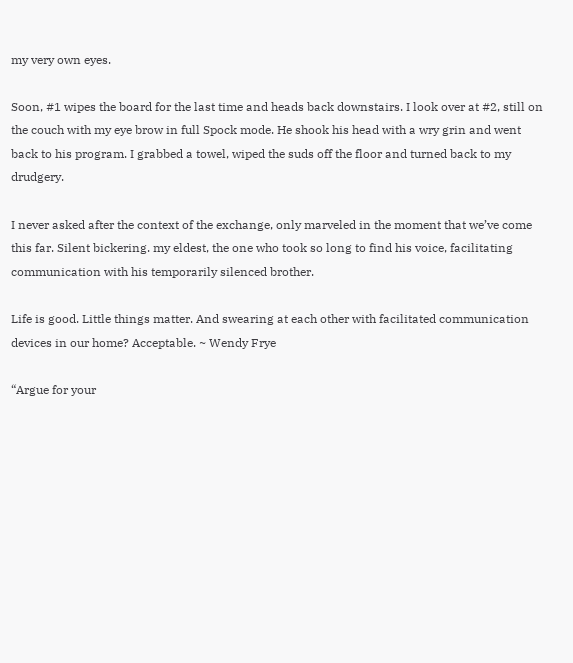my very own eyes.

Soon, #1 wipes the board for the last time and heads back downstairs. I look over at #2, still on the couch with my eye brow in full Spock mode. He shook his head with a wry grin and went back to his program. I grabbed a towel, wiped the suds off the floor and turned back to my drudgery.

I never asked after the context of the exchange, only marveled in the moment that we’ve come this far. Silent bickering. my eldest, the one who took so long to find his voice, facilitating communication with his temporarily silenced brother.

Life is good. Little things matter. And swearing at each other with facilitated communication devices in our home? Acceptable. ~ Wendy Frye

“Argue for your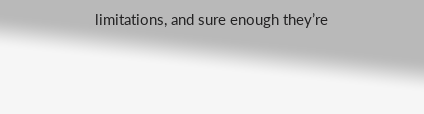limitations, and sure enough they’re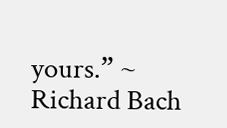yours.” ~ Richard Bach